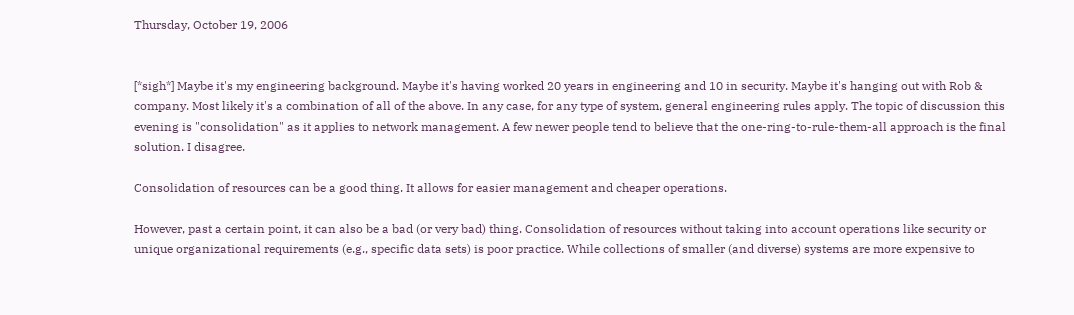Thursday, October 19, 2006


[*sigh*] Maybe it's my engineering background. Maybe it's having worked 20 years in engineering and 10 in security. Maybe it's hanging out with Rob & company. Most likely it's a combination of all of the above. In any case, for any type of system, general engineering rules apply. The topic of discussion this evening is "consolidation" as it applies to network management. A few newer people tend to believe that the one-ring-to-rule-them-all approach is the final solution. I disagree.

Consolidation of resources can be a good thing. It allows for easier management and cheaper operations.

However, past a certain point, it can also be a bad (or very bad) thing. Consolidation of resources without taking into account operations like security or unique organizational requirements (e.g., specific data sets) is poor practice. While collections of smaller (and diverse) systems are more expensive to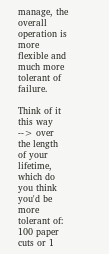manage, the overall operation is more flexible and much more tolerant of failure.

Think of it this way --> over the length of your lifetime, which do you think you'd be more tolerant of: 100 paper cuts or 1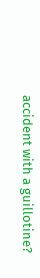accident with a guillotine?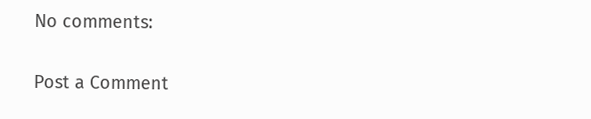No comments:

Post a Comment